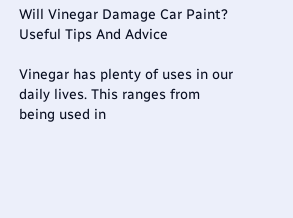Will Vinegar Damage Car Paint? Useful Tips And Advice

Vinegar has plenty of uses in our daily lives. This ranges from being used in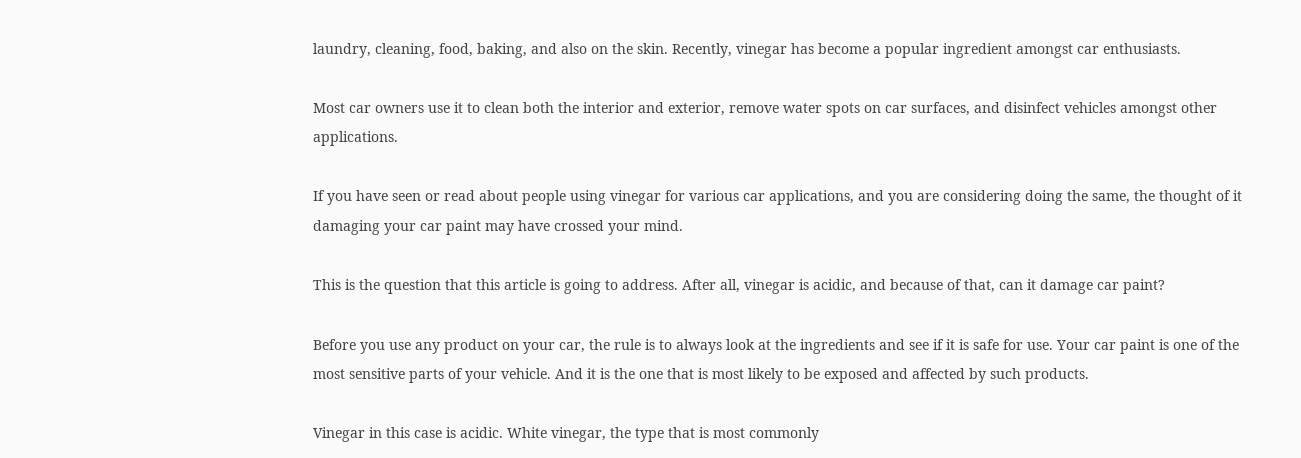laundry, cleaning, food, baking, and also on the skin. Recently, vinegar has become a popular ingredient amongst car enthusiasts.

Most car owners use it to clean both the interior and exterior, remove water spots on car surfaces, and disinfect vehicles amongst other applications.

If you have seen or read about people using vinegar for various car applications, and you are considering doing the same, the thought of it damaging your car paint may have crossed your mind.

This is the question that this article is going to address. After all, vinegar is acidic, and because of that, can it damage car paint?

Before you use any product on your car, the rule is to always look at the ingredients and see if it is safe for use. Your car paint is one of the most sensitive parts of your vehicle. And it is the one that is most likely to be exposed and affected by such products.

Vinegar in this case is acidic. White vinegar, the type that is most commonly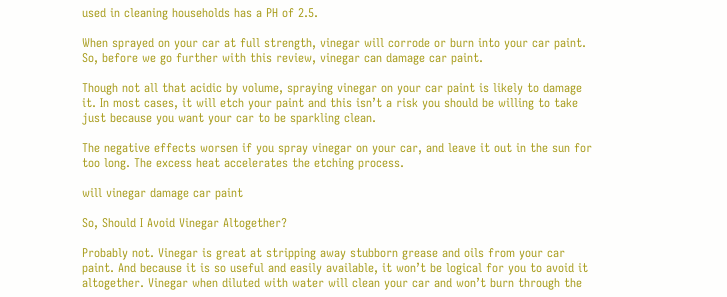used in cleaning households has a PH of 2.5.

When sprayed on your car at full strength, vinegar will corrode or burn into your car paint. So, before we go further with this review, vinegar can damage car paint.

Though not all that acidic by volume, spraying vinegar on your car paint is likely to damage it. In most cases, it will etch your paint and this isn’t a risk you should be willing to take just because you want your car to be sparkling clean.

The negative effects worsen if you spray vinegar on your car, and leave it out in the sun for too long. The excess heat accelerates the etching process.

will vinegar damage car paint

So, Should I Avoid Vinegar Altogether?

Probably not. Vinegar is great at stripping away stubborn grease and oils from your car paint. And because it is so useful and easily available, it won’t be logical for you to avoid it altogether. Vinegar when diluted with water will clean your car and won’t burn through the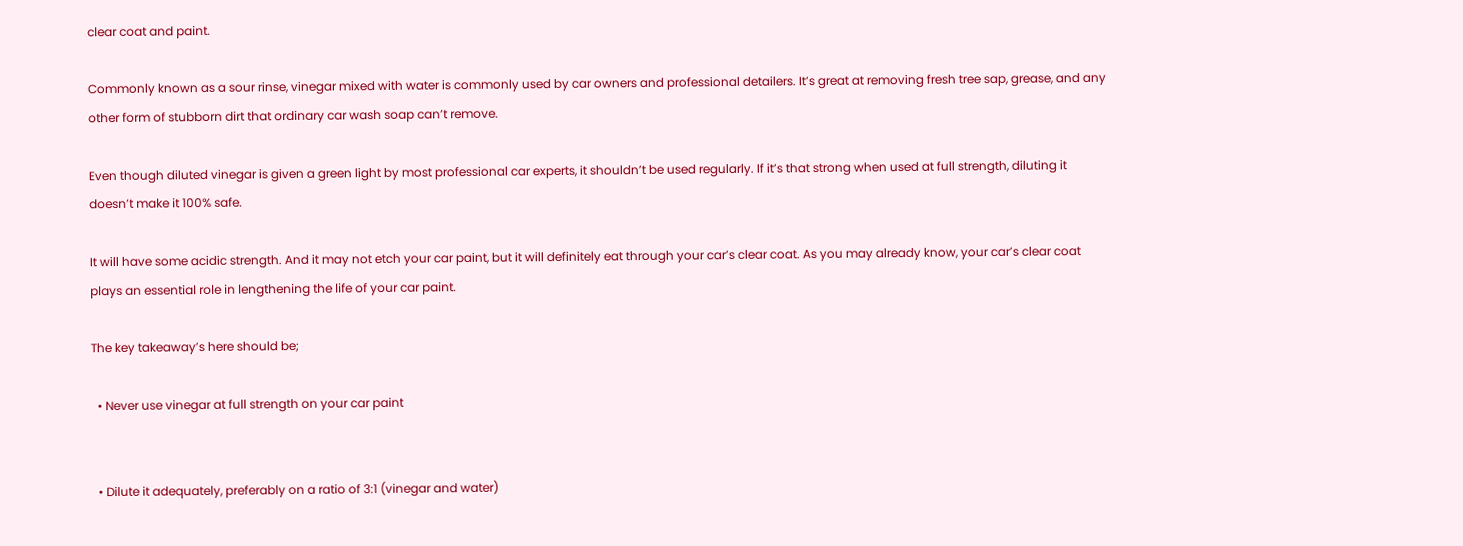clear coat and paint.

Commonly known as a sour rinse, vinegar mixed with water is commonly used by car owners and professional detailers. It’s great at removing fresh tree sap, grease, and any other form of stubborn dirt that ordinary car wash soap can’t remove.

Even though diluted vinegar is given a green light by most professional car experts, it shouldn’t be used regularly. If it’s that strong when used at full strength, diluting it doesn’t make it 100% safe.

It will have some acidic strength. And it may not etch your car paint, but it will definitely eat through your car’s clear coat. As you may already know, your car’s clear coat plays an essential role in lengthening the life of your car paint.

The key takeaway’s here should be;

  • Never use vinegar at full strength on your car paint


  • Dilute it adequately, preferably on a ratio of 3:1 (vinegar and water)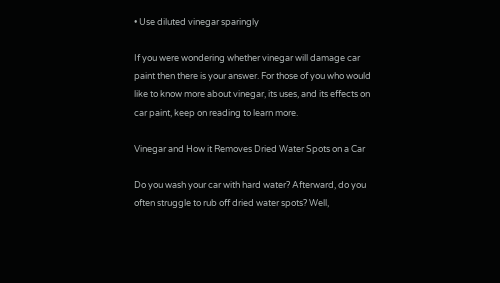• Use diluted vinegar sparingly

If you were wondering whether vinegar will damage car paint then there is your answer. For those of you who would like to know more about vinegar, its uses, and its effects on car paint, keep on reading to learn more.

Vinegar and How it Removes Dried Water Spots on a Car

Do you wash your car with hard water? Afterward, do you often struggle to rub off dried water spots? Well,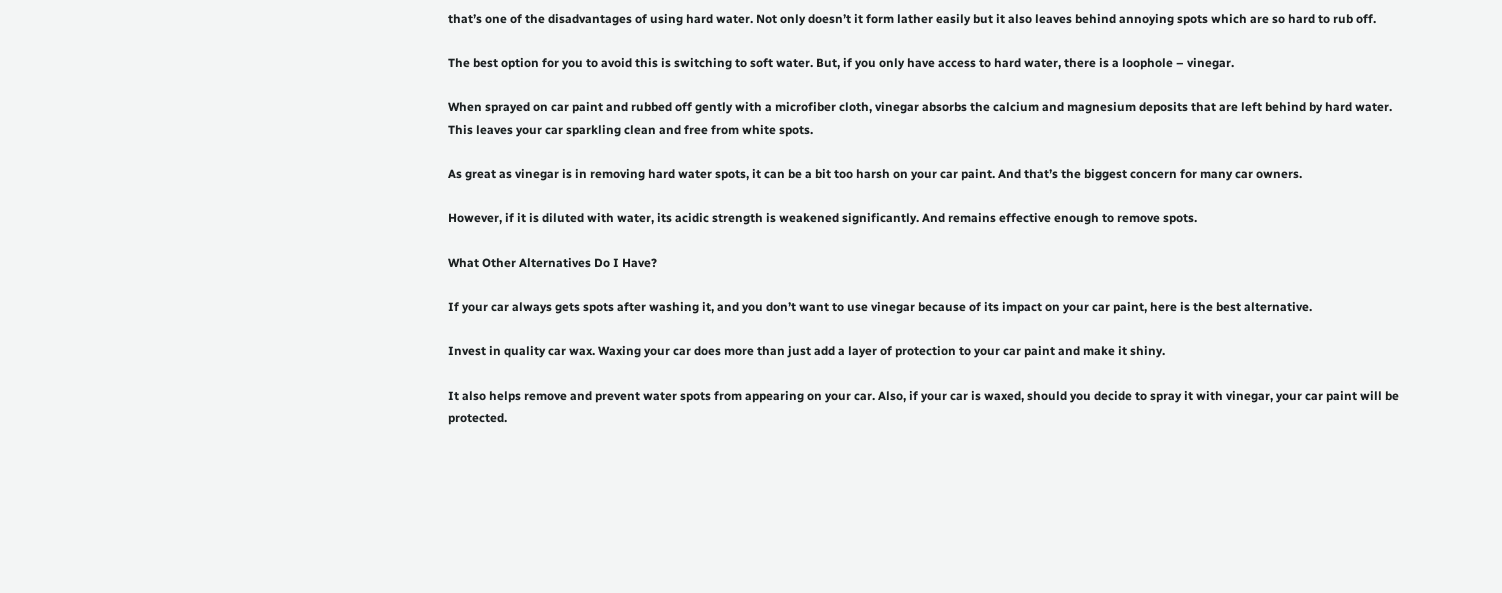that’s one of the disadvantages of using hard water. Not only doesn’t it form lather easily but it also leaves behind annoying spots which are so hard to rub off.

The best option for you to avoid this is switching to soft water. But, if you only have access to hard water, there is a loophole – vinegar.

When sprayed on car paint and rubbed off gently with a microfiber cloth, vinegar absorbs the calcium and magnesium deposits that are left behind by hard water. This leaves your car sparkling clean and free from white spots.

As great as vinegar is in removing hard water spots, it can be a bit too harsh on your car paint. And that’s the biggest concern for many car owners.

However, if it is diluted with water, its acidic strength is weakened significantly. And remains effective enough to remove spots.

What Other Alternatives Do I Have?

If your car always gets spots after washing it, and you don’t want to use vinegar because of its impact on your car paint, here is the best alternative.

Invest in quality car wax. Waxing your car does more than just add a layer of protection to your car paint and make it shiny.

It also helps remove and prevent water spots from appearing on your car. Also, if your car is waxed, should you decide to spray it with vinegar, your car paint will be protected.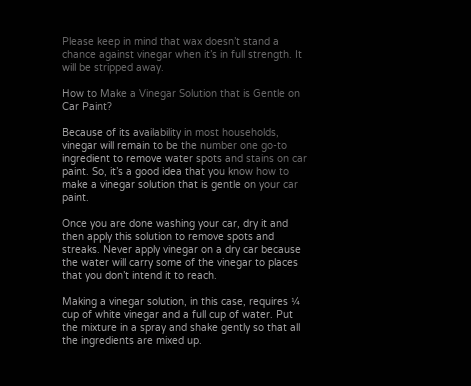Please keep in mind that wax doesn’t stand a chance against vinegar when it’s in full strength. It will be stripped away.

How to Make a Vinegar Solution that is Gentle on Car Paint?

Because of its availability in most households, vinegar will remain to be the number one go-to ingredient to remove water spots and stains on car paint. So, it’s a good idea that you know how to make a vinegar solution that is gentle on your car paint.

Once you are done washing your car, dry it and then apply this solution to remove spots and streaks. Never apply vinegar on a dry car because the water will carry some of the vinegar to places that you don’t intend it to reach.

Making a vinegar solution, in this case, requires ¼ cup of white vinegar and a full cup of water. Put the mixture in a spray and shake gently so that all the ingredients are mixed up.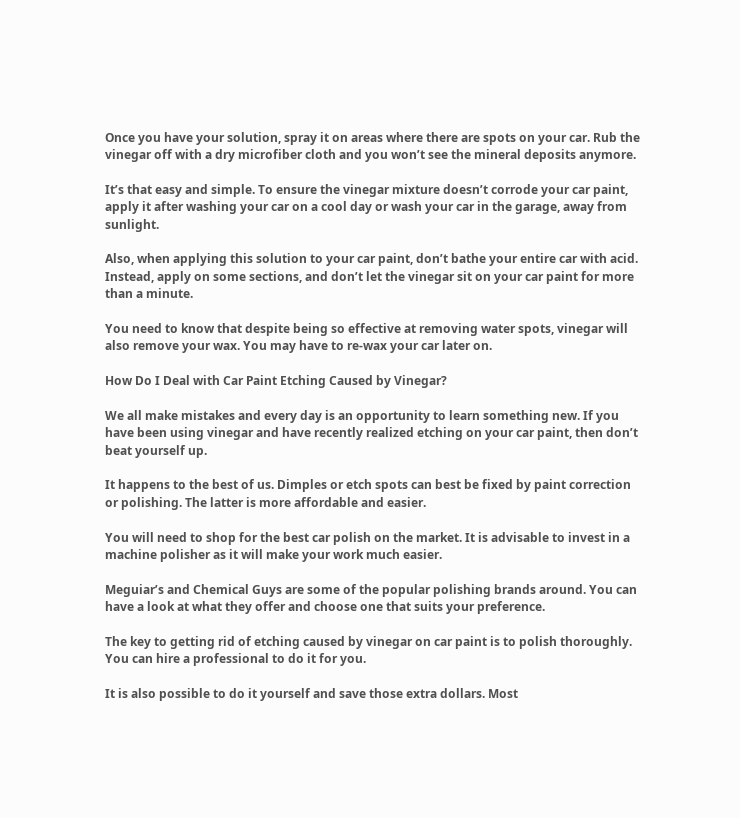Once you have your solution, spray it on areas where there are spots on your car. Rub the vinegar off with a dry microfiber cloth and you won’t see the mineral deposits anymore.

It’s that easy and simple. To ensure the vinegar mixture doesn’t corrode your car paint, apply it after washing your car on a cool day or wash your car in the garage, away from sunlight.

Also, when applying this solution to your car paint, don’t bathe your entire car with acid. Instead, apply on some sections, and don’t let the vinegar sit on your car paint for more than a minute.

You need to know that despite being so effective at removing water spots, vinegar will also remove your wax. You may have to re-wax your car later on.

How Do I Deal with Car Paint Etching Caused by Vinegar?

We all make mistakes and every day is an opportunity to learn something new. If you have been using vinegar and have recently realized etching on your car paint, then don’t beat yourself up.

It happens to the best of us. Dimples or etch spots can best be fixed by paint correction or polishing. The latter is more affordable and easier.

You will need to shop for the best car polish on the market. It is advisable to invest in a machine polisher as it will make your work much easier.

Meguiar’s and Chemical Guys are some of the popular polishing brands around. You can have a look at what they offer and choose one that suits your preference.

The key to getting rid of etching caused by vinegar on car paint is to polish thoroughly. You can hire a professional to do it for you.

It is also possible to do it yourself and save those extra dollars. Most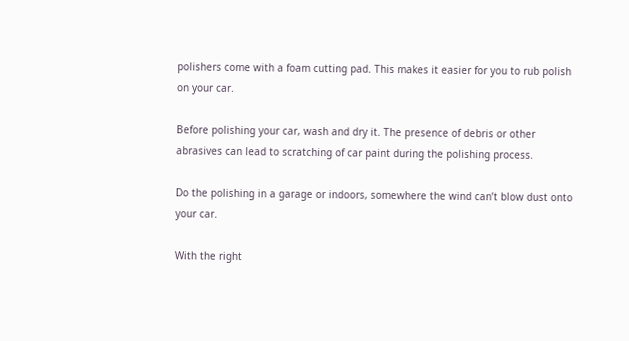polishers come with a foam cutting pad. This makes it easier for you to rub polish on your car.

Before polishing your car, wash and dry it. The presence of debris or other abrasives can lead to scratching of car paint during the polishing process.

Do the polishing in a garage or indoors, somewhere the wind can’t blow dust onto your car.

With the right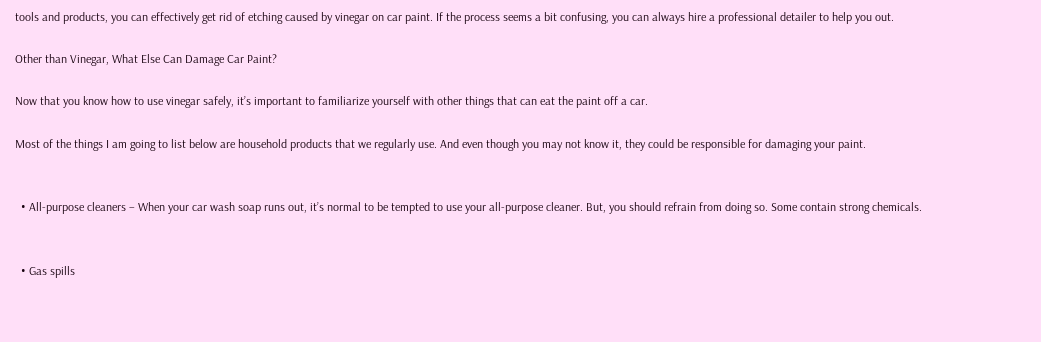tools and products, you can effectively get rid of etching caused by vinegar on car paint. If the process seems a bit confusing, you can always hire a professional detailer to help you out.

Other than Vinegar, What Else Can Damage Car Paint?

Now that you know how to use vinegar safely, it’s important to familiarize yourself with other things that can eat the paint off a car.

Most of the things I am going to list below are household products that we regularly use. And even though you may not know it, they could be responsible for damaging your paint.


  • All-purpose cleaners – When your car wash soap runs out, it’s normal to be tempted to use your all-purpose cleaner. But, you should refrain from doing so. Some contain strong chemicals.


  • Gas spills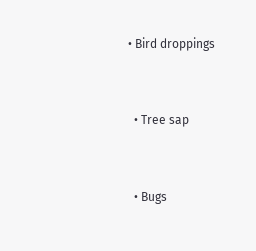• Bird droppings


  • Tree sap


  • Bugs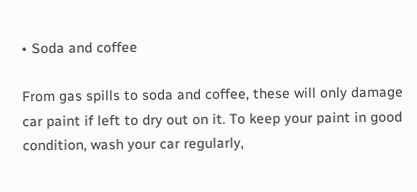• Soda and coffee

From gas spills to soda and coffee, these will only damage car paint if left to dry out on it. To keep your paint in good condition, wash your car regularly,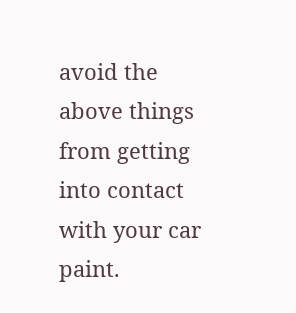avoid the above things from getting into contact with your car paint.